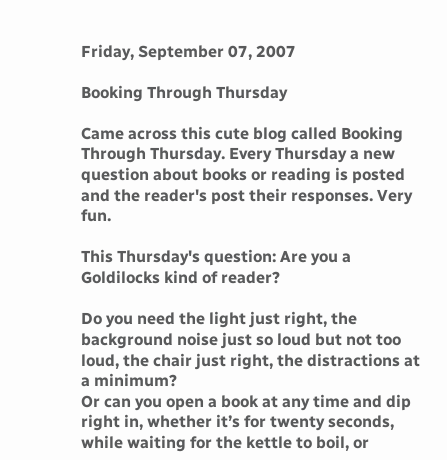Friday, September 07, 2007

Booking Through Thursday

Came across this cute blog called Booking Through Thursday. Every Thursday a new question about books or reading is posted and the reader's post their responses. Very fun.

This Thursday's question: Are you a Goldilocks kind of reader?

Do you need the light just right, the background noise just so loud but not too loud, the chair just right, the distractions at a minimum?
Or can you open a book at any time and dip right in, whether it’s for twenty seconds, while waiting for the kettle to boil, or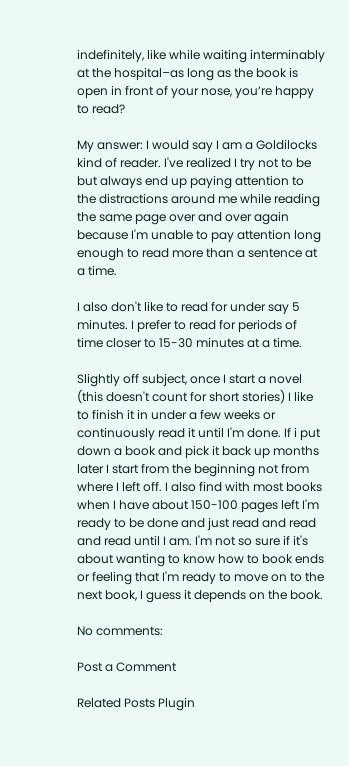indefinitely, like while waiting interminably at the hospital–as long as the book is open in front of your nose, you’re happy to read?

My answer: I would say I am a Goldilocks kind of reader. I've realized I try not to be but always end up paying attention to the distractions around me while reading the same page over and over again because I'm unable to pay attention long enough to read more than a sentence at a time.

I also don't like to read for under say 5 minutes. I prefer to read for periods of time closer to 15-30 minutes at a time.

Slightly off subject, once I start a novel (this doesn't count for short stories) I like to finish it in under a few weeks or continuously read it until I'm done. If i put down a book and pick it back up months later I start from the beginning not from where I left off. I also find with most books when I have about 150-100 pages left I'm ready to be done and just read and read and read until I am. I'm not so sure if it's about wanting to know how to book ends or feeling that I'm ready to move on to the next book, I guess it depends on the book.

No comments:

Post a Comment

Related Posts Plugin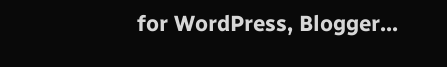for WordPress, Blogger...